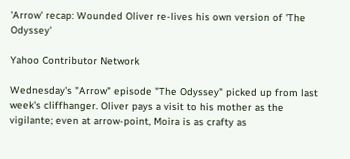'Arrow' recap: Wounded Oliver re-lives his own version of 'The Odyssey'

Yahoo Contributor Network

Wednesday's "Arrow" episode "The Odyssey" picked up from last week's cliffhanger. Oliver pays a visit to his mother as the vigilante; even at arrow-point, Moira is as crafty as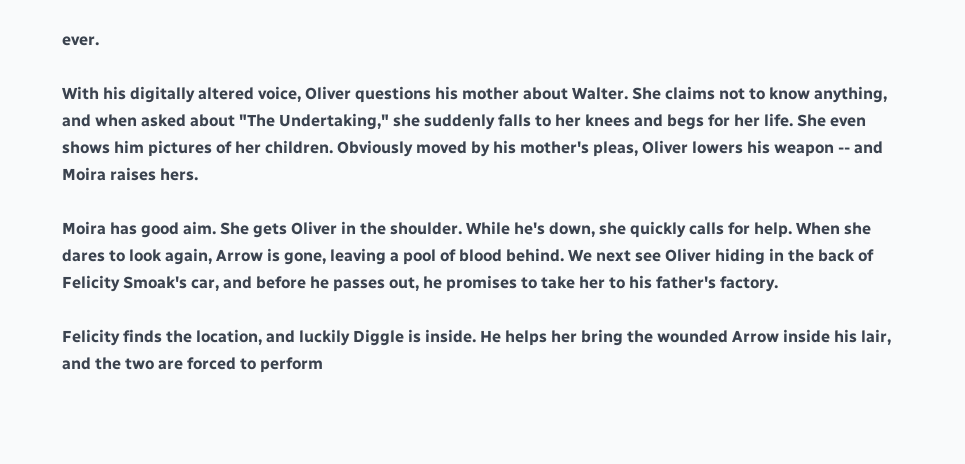ever.

With his digitally altered voice, Oliver questions his mother about Walter. She claims not to know anything, and when asked about "The Undertaking," she suddenly falls to her knees and begs for her life. She even shows him pictures of her children. Obviously moved by his mother's pleas, Oliver lowers his weapon -- and Moira raises hers.

Moira has good aim. She gets Oliver in the shoulder. While he's down, she quickly calls for help. When she dares to look again, Arrow is gone, leaving a pool of blood behind. We next see Oliver hiding in the back of Felicity Smoak's car, and before he passes out, he promises to take her to his father's factory.

Felicity finds the location, and luckily Diggle is inside. He helps her bring the wounded Arrow inside his lair, and the two are forced to perform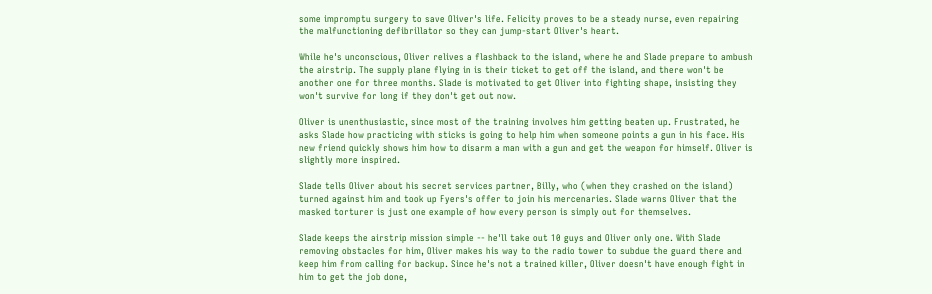some impromptu surgery to save Oliver's life. Felicity proves to be a steady nurse, even repairing the malfunctioning defibrillator so they can jump-start Oliver's heart.

While he's unconscious, Oliver relives a flashback to the island, where he and Slade prepare to ambush the airstrip. The supply plane flying in is their ticket to get off the island, and there won't be another one for three months. Slade is motivated to get Oliver into fighting shape, insisting they won't survive for long if they don't get out now.

Oliver is unenthusiastic, since most of the training involves him getting beaten up. Frustrated, he asks Slade how practicing with sticks is going to help him when someone points a gun in his face. His new friend quickly shows him how to disarm a man with a gun and get the weapon for himself. Oliver is slightly more inspired.

Slade tells Oliver about his secret services partner, Billy, who (when they crashed on the island) turned against him and took up Fyers's offer to join his mercenaries. Slade warns Oliver that the masked torturer is just one example of how every person is simply out for themselves.

Slade keeps the airstrip mission simple -- he'll take out 10 guys and Oliver only one. With Slade removing obstacles for him, Oliver makes his way to the radio tower to subdue the guard there and keep him from calling for backup. Since he's not a trained killer, Oliver doesn't have enough fight in him to get the job done,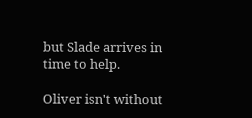but Slade arrives in time to help.

Oliver isn't without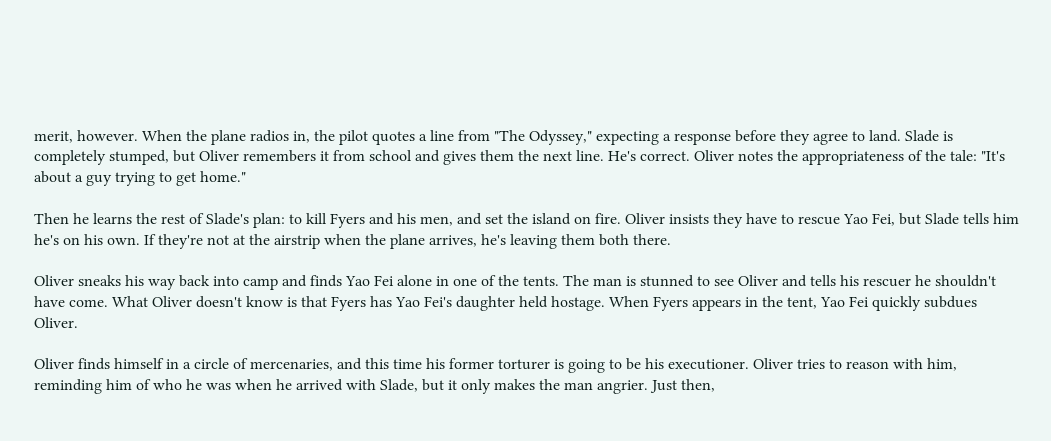merit, however. When the plane radios in, the pilot quotes a line from "The Odyssey," expecting a response before they agree to land. Slade is completely stumped, but Oliver remembers it from school and gives them the next line. He's correct. Oliver notes the appropriateness of the tale: "It's about a guy trying to get home."

Then he learns the rest of Slade's plan: to kill Fyers and his men, and set the island on fire. Oliver insists they have to rescue Yao Fei, but Slade tells him he's on his own. If they're not at the airstrip when the plane arrives, he's leaving them both there.

Oliver sneaks his way back into camp and finds Yao Fei alone in one of the tents. The man is stunned to see Oliver and tells his rescuer he shouldn't have come. What Oliver doesn't know is that Fyers has Yao Fei's daughter held hostage. When Fyers appears in the tent, Yao Fei quickly subdues Oliver.

Oliver finds himself in a circle of mercenaries, and this time his former torturer is going to be his executioner. Oliver tries to reason with him, reminding him of who he was when he arrived with Slade, but it only makes the man angrier. Just then,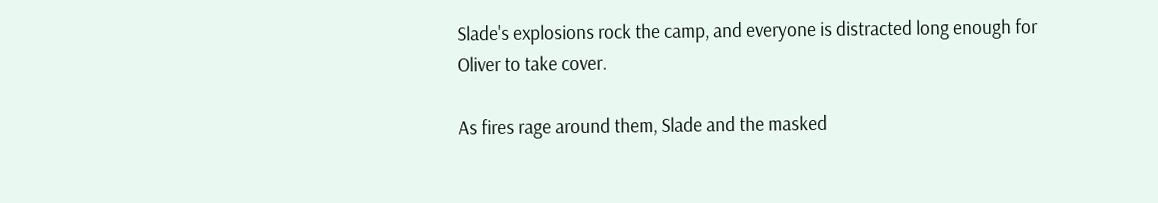Slade's explosions rock the camp, and everyone is distracted long enough for Oliver to take cover.

As fires rage around them, Slade and the masked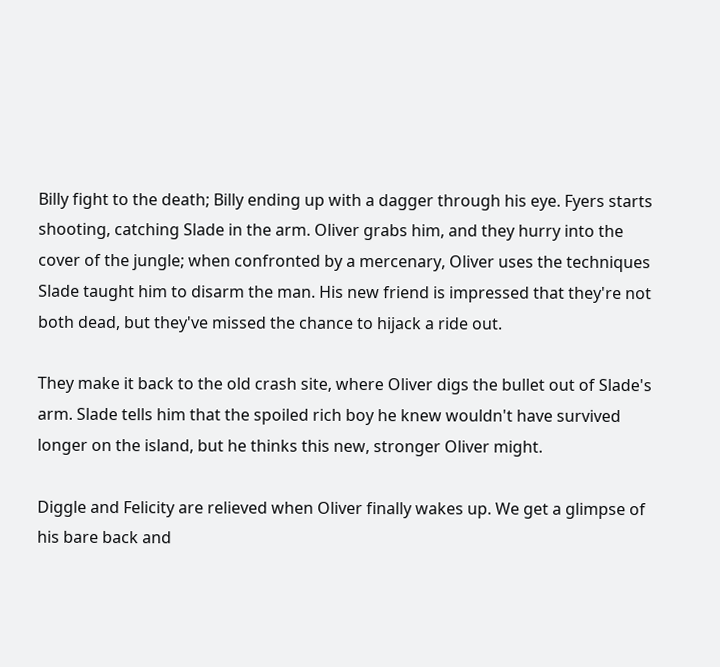Billy fight to the death; Billy ending up with a dagger through his eye. Fyers starts shooting, catching Slade in the arm. Oliver grabs him, and they hurry into the cover of the jungle; when confronted by a mercenary, Oliver uses the techniques Slade taught him to disarm the man. His new friend is impressed that they're not both dead, but they've missed the chance to hijack a ride out.

They make it back to the old crash site, where Oliver digs the bullet out of Slade's arm. Slade tells him that the spoiled rich boy he knew wouldn't have survived longer on the island, but he thinks this new, stronger Oliver might.

Diggle and Felicity are relieved when Oliver finally wakes up. We get a glimpse of his bare back and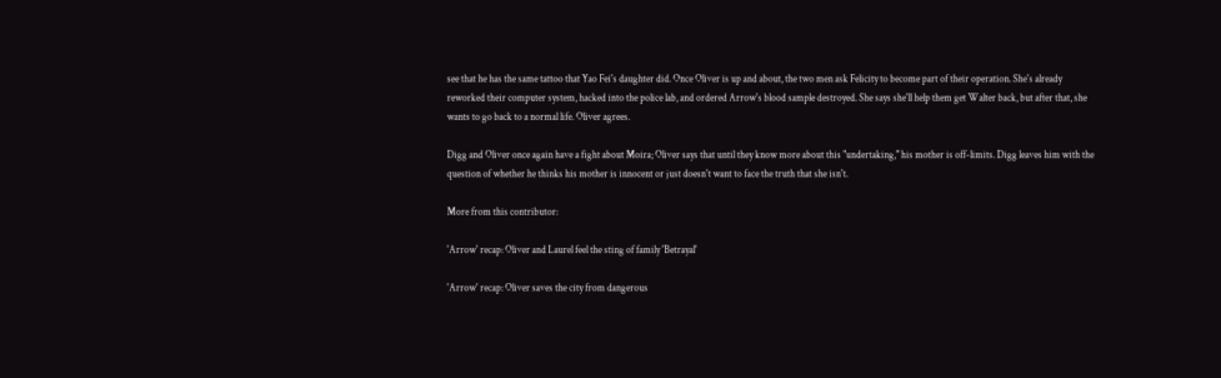see that he has the same tattoo that Yao Fei's daughter did. Once Oliver is up and about, the two men ask Felicity to become part of their operation. She's already reworked their computer system, hacked into the police lab, and ordered Arrow's blood sample destroyed. She says she'll help them get Walter back, but after that, she wants to go back to a normal life. Oliver agrees.

Digg and Oliver once again have a fight about Moira; Oliver says that until they know more about this "undertaking," his mother is off-limits. Digg leaves him with the question of whether he thinks his mother is innocent or just doesn't want to face the truth that she isn't.

More from this contributor:

'Arrow' recap: Oliver and Laurel feel the sting of family 'Betrayal'

'Arrow' recap: Oliver saves the city from dangerous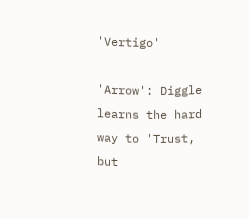'Vertigo'

'Arrow': Diggle learns the hard way to 'Trust, but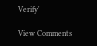Verify'

View Comments